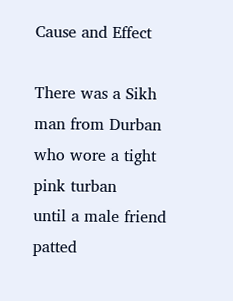Cause and Effect

There was a Sikh man from Durban
who wore a tight pink turban
until a male friend
patted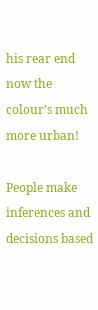his rear end
now the colour’s much more urban!

People make inferences and decisions based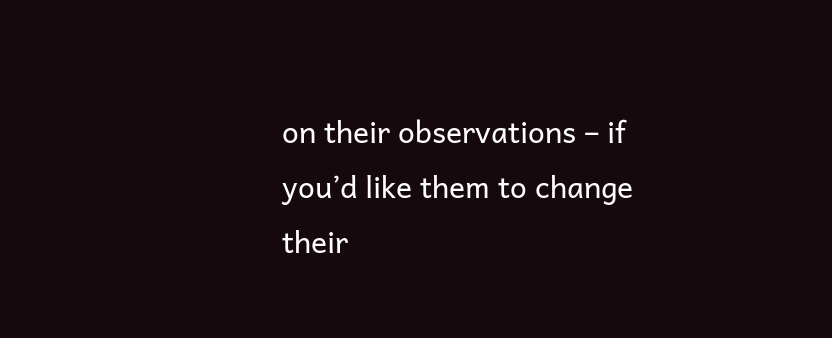on their observations – if you’d like them to change their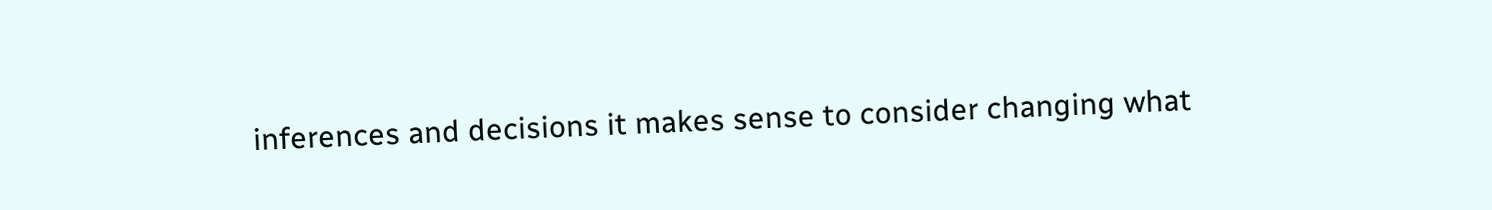inferences and decisions it makes sense to consider changing what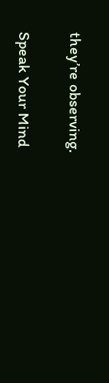they’re observing.

Speak Your Mind